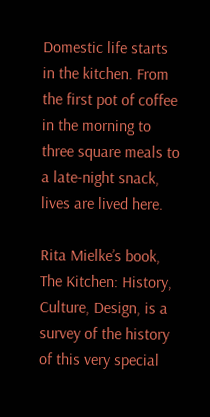Domestic life starts in the kitchen. From the first pot of coffee in the morning to three square meals to a late-night snack, lives are lived here.

Rita Mielke’s book, The Kitchen: History, Culture, Design, is a survey of the history of this very special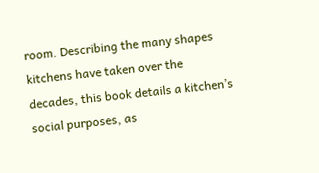room. Describing the many shapes kitchens have taken over the decades, this book details a kitchen’s social purposes, as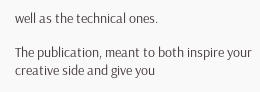well as the technical ones.

The publication, meant to both inspire your creative side and give you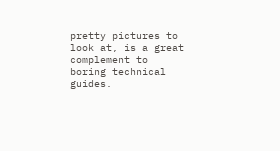pretty pictures to look at, is a great complement to boring technical guides.